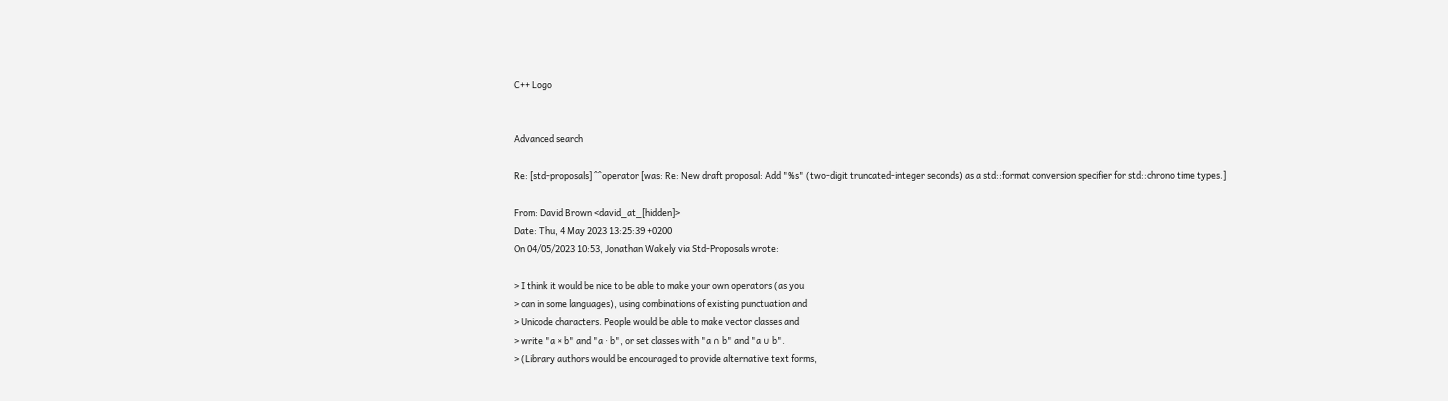C++ Logo


Advanced search

Re: [std-proposals] ^^operator [was: Re: New draft proposal: Add "%s" (two-digit truncated-integer seconds) as a std::format conversion specifier for std::chrono time types.]

From: David Brown <david_at_[hidden]>
Date: Thu, 4 May 2023 13:25:39 +0200
On 04/05/2023 10:53, Jonathan Wakely via Std-Proposals wrote:

> I think it would be nice to be able to make your own operators (as you
> can in some languages), using combinations of existing punctuation and
> Unicode characters. People would be able to make vector classes and
> write "a × b" and "a · b", or set classes with "a ∩ b" and "a ∪ b".
> (Library authors would be encouraged to provide alternative text forms,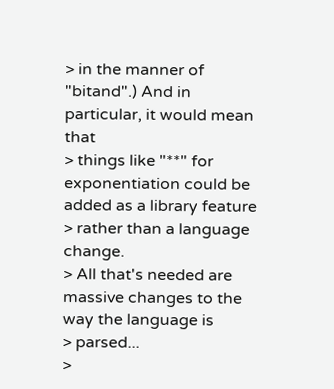> in the manner of "bitand".) And in particular, it would mean that
> things like "**" for exponentiation could be added as a library feature
> rather than a language change.
> All that's needed are massive changes to the way the language is
> parsed...
>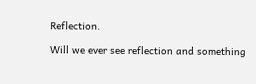Reflection.

Will we ever see reflection and something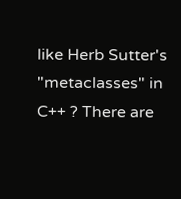like Herb Sutter's
"metaclasses" in C++ ? There are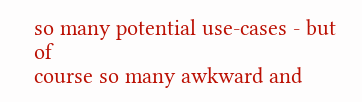so many potential use-cases - but of
course so many awkward and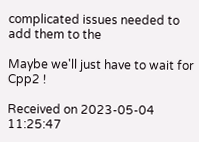complicated issues needed to add them to the

Maybe we'll just have to wait for Cpp2 !

Received on 2023-05-04 11:25:47